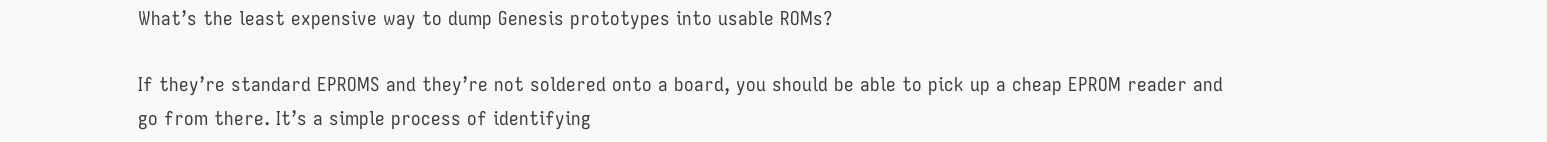What’s the least expensive way to dump Genesis prototypes into usable ROMs?

If they’re standard EPROMS and they’re not soldered onto a board, you should be able to pick up a cheap EPROM reader and go from there. It’s a simple process of identifying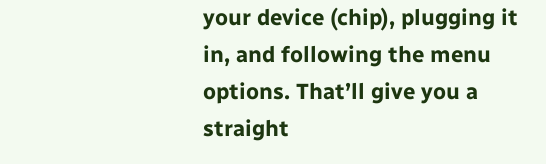your device (chip), plugging it in, and following the menu options. That’ll give you a straight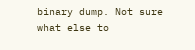binary dump. Not sure what else to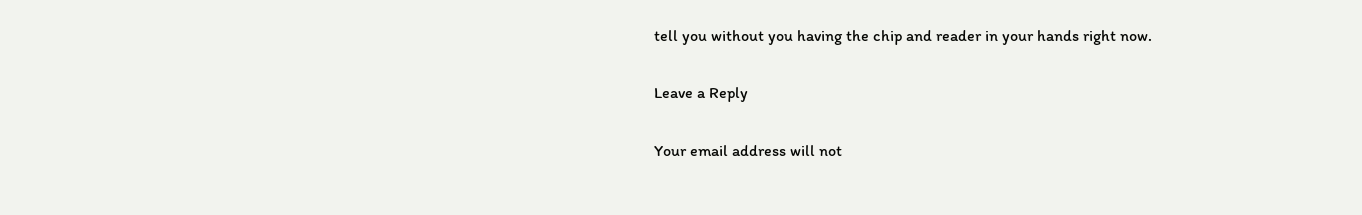tell you without you having the chip and reader in your hands right now.

Leave a Reply

Your email address will not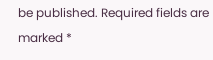be published. Required fields are marked *